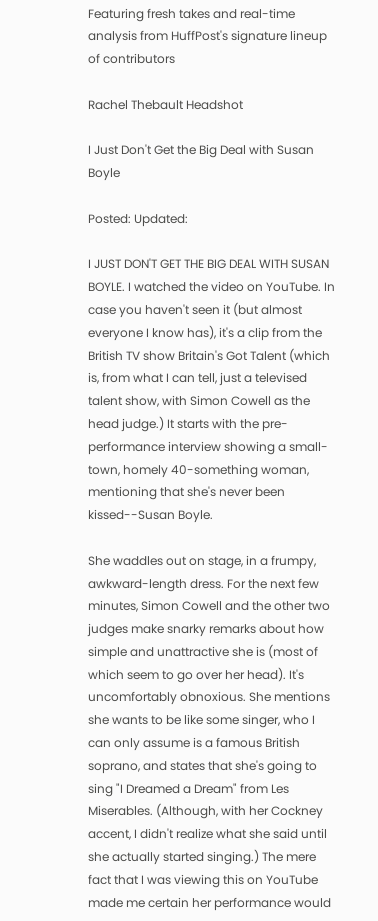Featuring fresh takes and real-time analysis from HuffPost's signature lineup of contributors

Rachel Thebault Headshot

I Just Don't Get the Big Deal with Susan Boyle

Posted: Updated:

I JUST DON'T GET THE BIG DEAL WITH SUSAN BOYLE. I watched the video on YouTube. In case you haven't seen it (but almost everyone I know has), it's a clip from the British TV show Britain's Got Talent (which is, from what I can tell, just a televised talent show, with Simon Cowell as the head judge.) It starts with the pre-performance interview showing a small-town, homely 40-something woman, mentioning that she's never been kissed--Susan Boyle.

She waddles out on stage, in a frumpy, awkward-length dress. For the next few minutes, Simon Cowell and the other two judges make snarky remarks about how simple and unattractive she is (most of which seem to go over her head). It's uncomfortably obnoxious. She mentions she wants to be like some singer, who I can only assume is a famous British soprano, and states that she's going to sing "I Dreamed a Dream" from Les Miserables. (Although, with her Cockney accent, I didn't realize what she said until she actually started singing.) The mere fact that I was viewing this on YouTube made me certain her performance would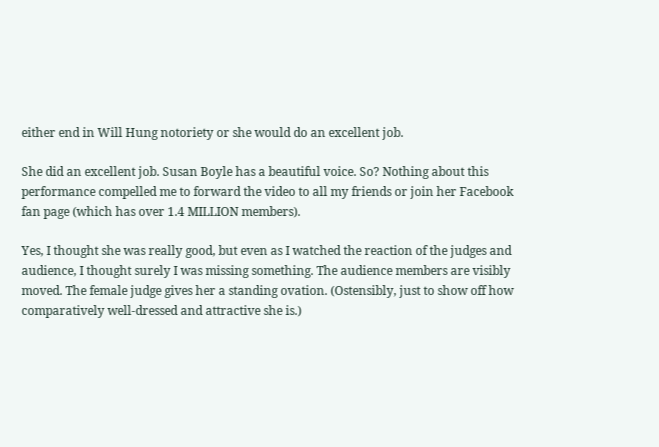either end in Will Hung notoriety or she would do an excellent job.

She did an excellent job. Susan Boyle has a beautiful voice. So? Nothing about this performance compelled me to forward the video to all my friends or join her Facebook fan page (which has over 1.4 MILLION members).

Yes, I thought she was really good, but even as I watched the reaction of the judges and audience, I thought surely I was missing something. The audience members are visibly moved. The female judge gives her a standing ovation. (Ostensibly, just to show off how comparatively well-dressed and attractive she is.)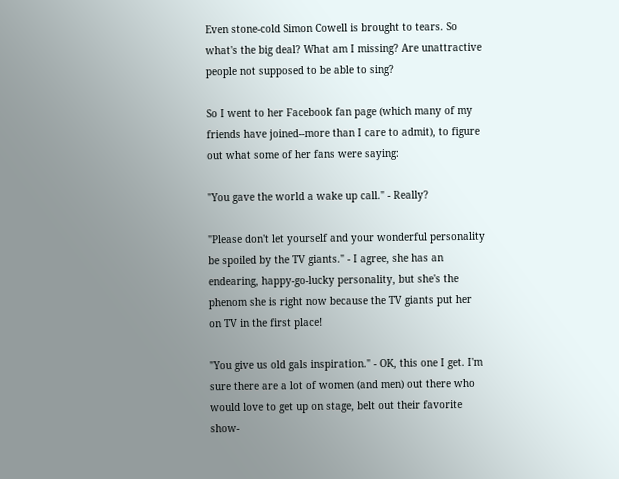Even stone-cold Simon Cowell is brought to tears. So what's the big deal? What am I missing? Are unattractive people not supposed to be able to sing?

So I went to her Facebook fan page (which many of my friends have joined--more than I care to admit), to figure out what some of her fans were saying:

"You gave the world a wake up call." - Really?

"Please don't let yourself and your wonderful personality be spoiled by the TV giants." - I agree, she has an endearing, happy-go-lucky personality, but she's the phenom she is right now because the TV giants put her on TV in the first place!

"You give us old gals inspiration." - OK, this one I get. I'm sure there are a lot of women (and men) out there who would love to get up on stage, belt out their favorite show-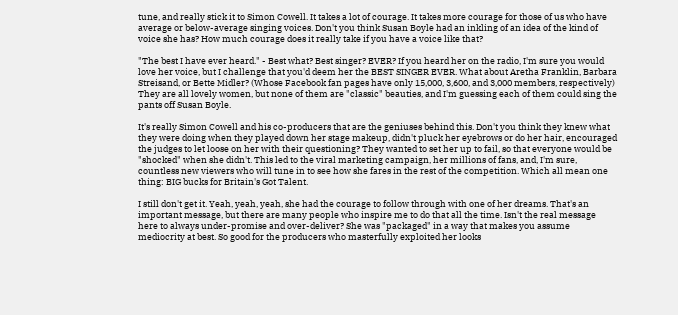tune, and really stick it to Simon Cowell. It takes a lot of courage. It takes more courage for those of us who have average or below-average singing voices. Don't you think Susan Boyle had an inkling of an idea of the kind of voice she has? How much courage does it really take if you have a voice like that?

"The best I have ever heard." - Best what? Best singer? EVER? If you heard her on the radio, I'm sure you would love her voice, but I challenge that you'd deem her the BEST SINGER EVER. What about Aretha Franklin, Barbara Streisand, or Bette Midler? (Whose Facebook fan pages have only 15,000, 3,600, and 3,000 members, respectively) They are all lovely women, but none of them are "classic" beauties, and I'm guessing each of them could sing the pants off Susan Boyle.

It's really Simon Cowell and his co-producers that are the geniuses behind this. Don't you think they knew what they were doing when they played down her stage makeup, didn't pluck her eyebrows or do her hair, encouraged the judges to let loose on her with their questioning? They wanted to set her up to fail, so that everyone would be "shocked" when she didn't. This led to the viral marketing campaign, her millions of fans, and, I'm sure, countless new viewers who will tune in to see how she fares in the rest of the competition. Which all mean one thing: BIG bucks for Britain's Got Talent.

I still don't get it. Yeah, yeah, yeah, she had the courage to follow through with one of her dreams. That's an important message, but there are many people who inspire me to do that all the time. Isn't the real message here to always under-promise and over-deliver? She was "packaged" in a way that makes you assume mediocrity at best. So good for the producers who masterfully exploited her looks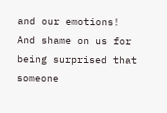and our emotions! And shame on us for being surprised that someone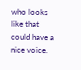who looks like that could have a nice voice.